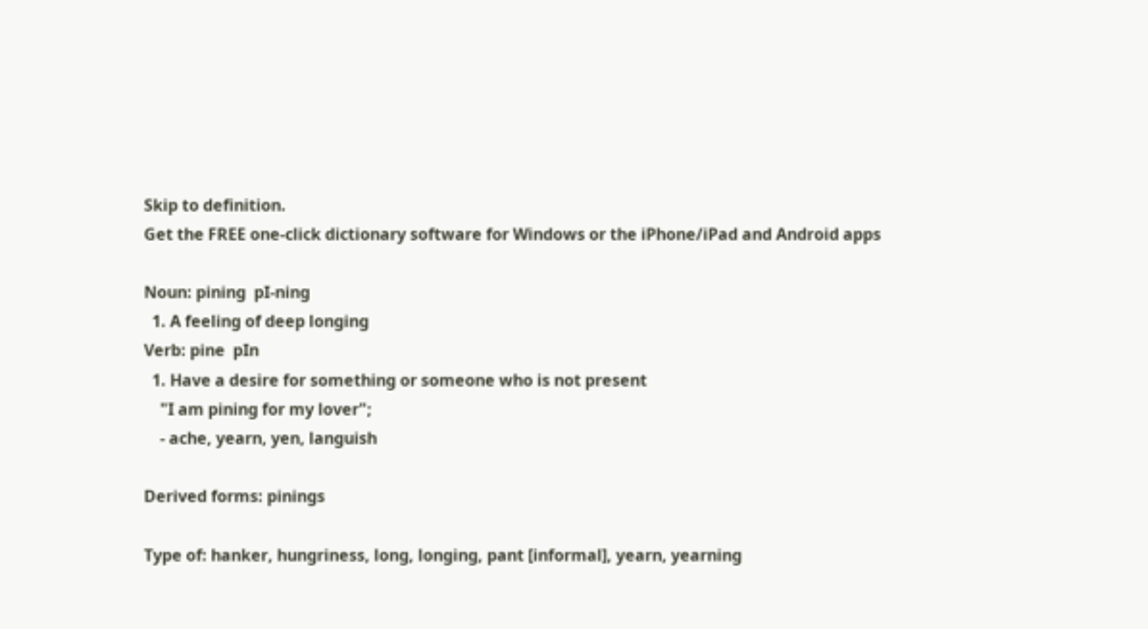Skip to definition.
Get the FREE one-click dictionary software for Windows or the iPhone/iPad and Android apps

Noun: pining  pI-ning
  1. A feeling of deep longing
Verb: pine  pIn
  1. Have a desire for something or someone who is not present
    "I am pining for my lover";
    - ache, yearn, yen, languish

Derived forms: pinings

Type of: hanker, hungriness, long, longing, pant [informal], yearn, yearning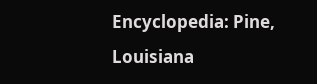Encyclopedia: Pine, Louisiana